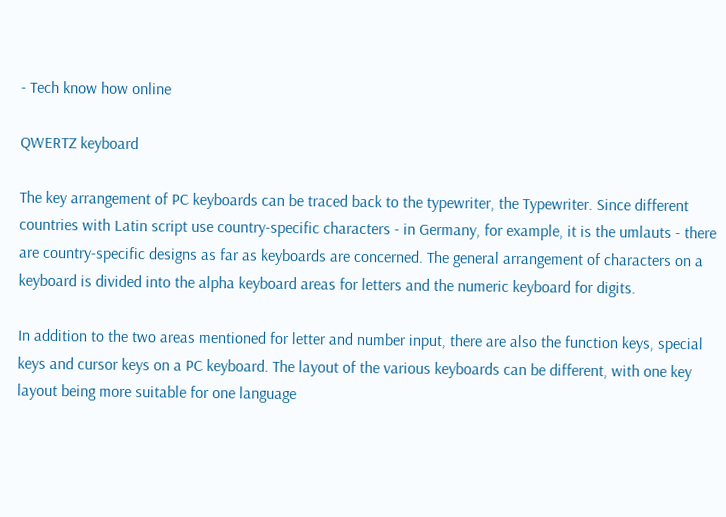- Tech know how online

QWERTZ keyboard

The key arrangement of PC keyboards can be traced back to the typewriter, the Typewriter. Since different countries with Latin script use country-specific characters - in Germany, for example, it is the umlauts - there are country-specific designs as far as keyboards are concerned. The general arrangement of characters on a keyboard is divided into the alpha keyboard areas for letters and the numeric keyboard for digits.

In addition to the two areas mentioned for letter and number input, there are also the function keys, special keys and cursor keys on a PC keyboard. The layout of the various keyboards can be different, with one key layout being more suitable for one language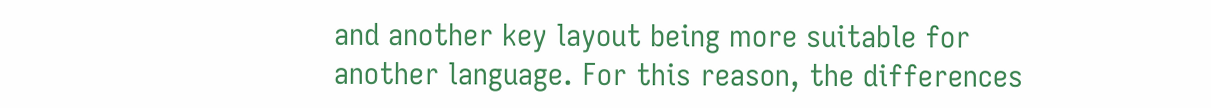and another key layout being more suitable for another language. For this reason, the differences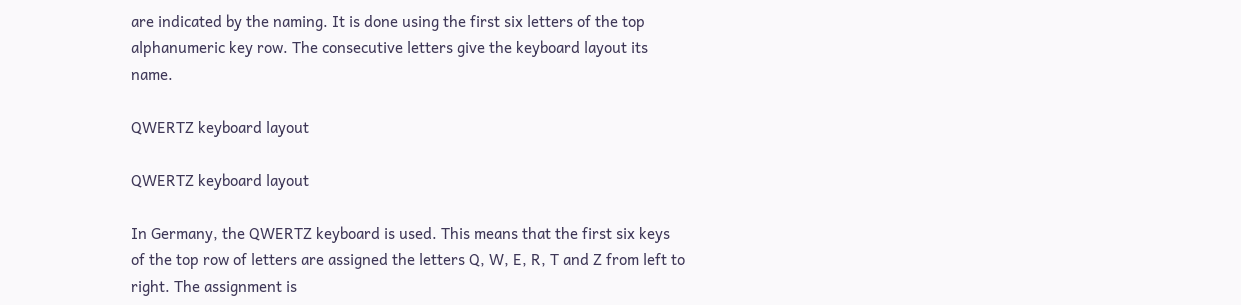are indicated by the naming. It is done using the first six letters of the top alphanumeric key row. The consecutive letters give the keyboard layout its name.

QWERTZ keyboard layout

QWERTZ keyboard layout

In Germany, the QWERTZ keyboard is used. This means that the first six keys of the top row of letters are assigned the letters Q, W, E, R, T and Z from left to right. The assignment is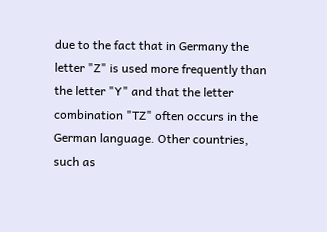due to the fact that in Germany the letter "Z" is used more frequently than the letter "Y" and that the letter combination "TZ" often occurs in the German language. Other countries, such as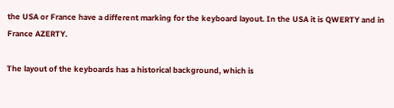the USA or France have a different marking for the keyboard layout. In the USA it is QWERTY and in France AZERTY.

The layout of the keyboards has a historical background, which is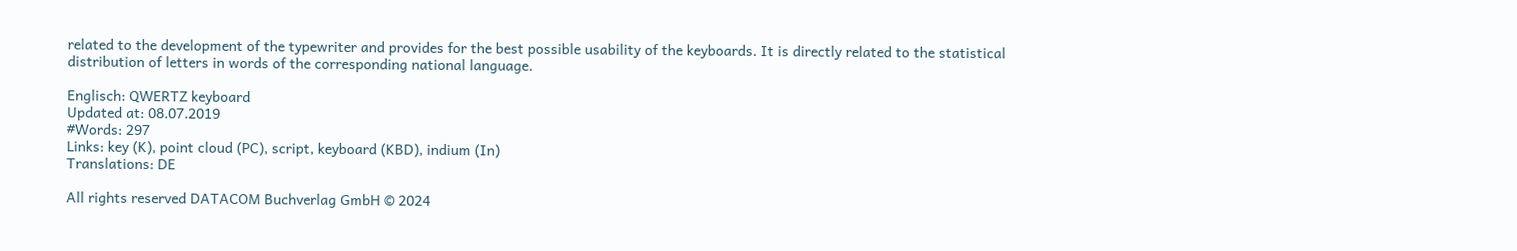related to the development of the typewriter and provides for the best possible usability of the keyboards. It is directly related to the statistical distribution of letters in words of the corresponding national language.

Englisch: QWERTZ keyboard
Updated at: 08.07.2019
#Words: 297
Links: key (K), point cloud (PC), script, keyboard (KBD), indium (In)
Translations: DE

All rights reserved DATACOM Buchverlag GmbH © 2024